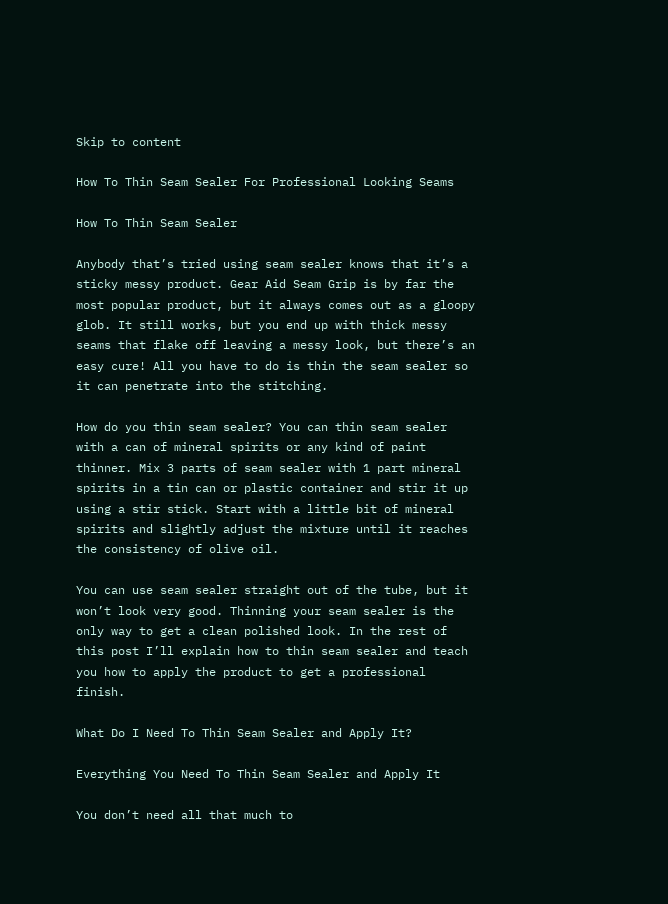Skip to content

How To Thin Seam Sealer For Professional Looking Seams

How To Thin Seam Sealer

Anybody that’s tried using seam sealer knows that it’s a sticky messy product. Gear Aid Seam Grip is by far the most popular product, but it always comes out as a gloopy glob. It still works, but you end up with thick messy seams that flake off leaving a messy look, but there’s an easy cure! All you have to do is thin the seam sealer so it can penetrate into the stitching.

How do you thin seam sealer? You can thin seam sealer with a can of mineral spirits or any kind of paint thinner. Mix 3 parts of seam sealer with 1 part mineral spirits in a tin can or plastic container and stir it up using a stir stick. Start with a little bit of mineral spirits and slightly adjust the mixture until it reaches the consistency of olive oil.

You can use seam sealer straight out of the tube, but it won’t look very good. Thinning your seam sealer is the only way to get a clean polished look. In the rest of this post I’ll explain how to thin seam sealer and teach you how to apply the product to get a professional finish.

What Do I Need To Thin Seam Sealer and Apply It?

Everything You Need To Thin Seam Sealer and Apply It

You don’t need all that much to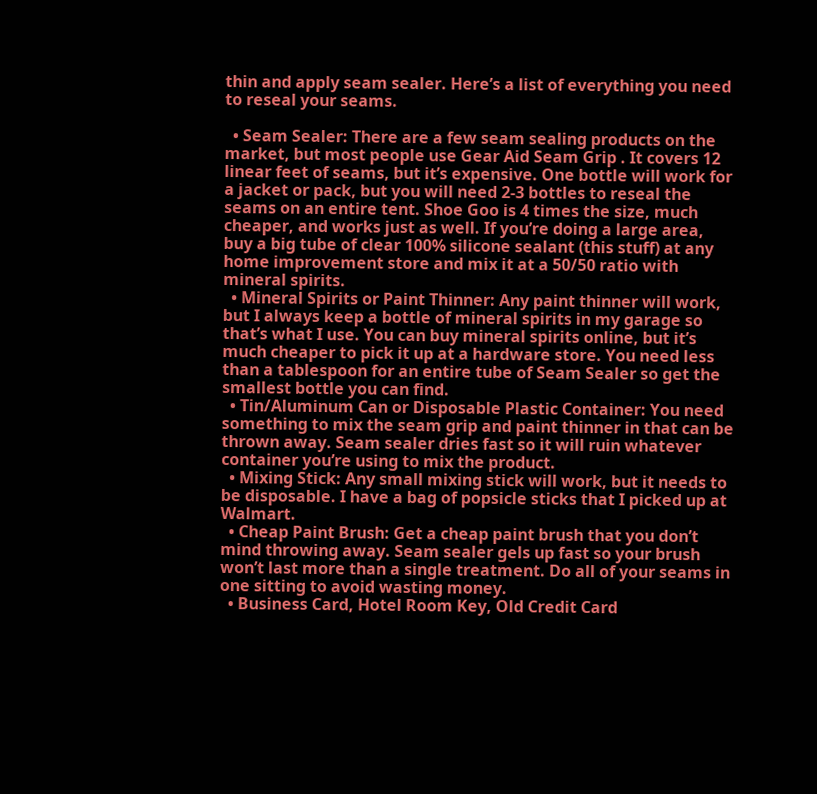thin and apply seam sealer. Here’s a list of everything you need to reseal your seams.

  • Seam Sealer: There are a few seam sealing products on the market, but most people use Gear Aid Seam Grip . It covers 12 linear feet of seams, but it’s expensive. One bottle will work for a jacket or pack, but you will need 2-3 bottles to reseal the seams on an entire tent. Shoe Goo is 4 times the size, much cheaper, and works just as well. If you’re doing a large area, buy a big tube of clear 100% silicone sealant (this stuff) at any home improvement store and mix it at a 50/50 ratio with mineral spirits.
  • Mineral Spirits or Paint Thinner: Any paint thinner will work, but I always keep a bottle of mineral spirits in my garage so that’s what I use. You can buy mineral spirits online, but it’s much cheaper to pick it up at a hardware store. You need less than a tablespoon for an entire tube of Seam Sealer so get the smallest bottle you can find.
  • Tin/Aluminum Can or Disposable Plastic Container: You need something to mix the seam grip and paint thinner in that can be thrown away. Seam sealer dries fast so it will ruin whatever container you’re using to mix the product.
  • Mixing Stick: Any small mixing stick will work, but it needs to be disposable. I have a bag of popsicle sticks that I picked up at Walmart.
  • Cheap Paint Brush: Get a cheap paint brush that you don’t mind throwing away. Seam sealer gels up fast so your brush won’t last more than a single treatment. Do all of your seams in one sitting to avoid wasting money.
  • Business Card, Hotel Room Key, Old Credit Card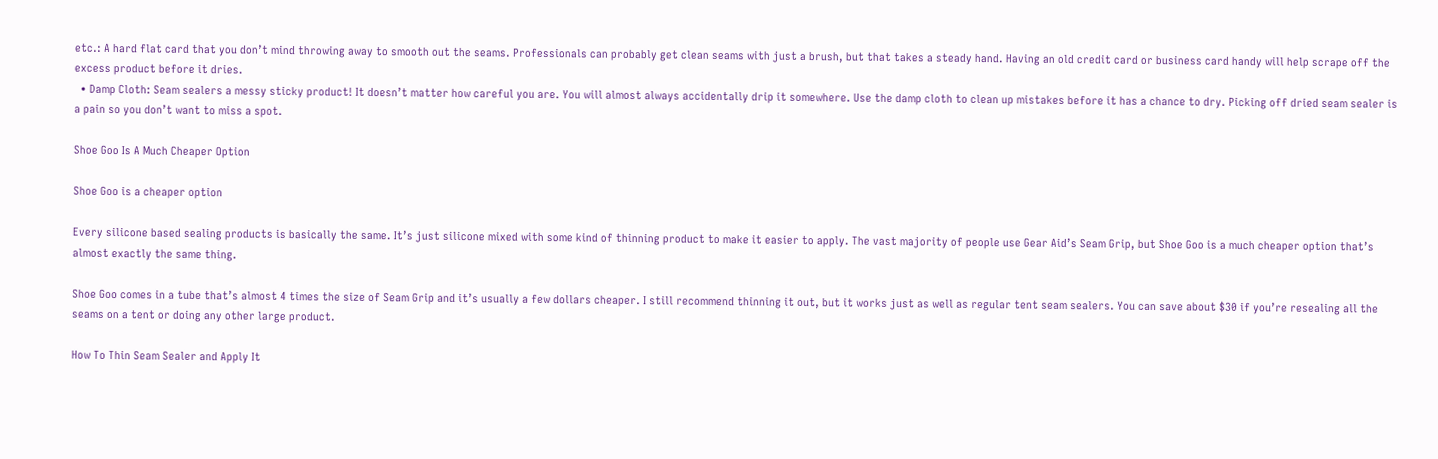etc.: A hard flat card that you don’t mind throwing away to smooth out the seams. Professionals can probably get clean seams with just a brush, but that takes a steady hand. Having an old credit card or business card handy will help scrape off the excess product before it dries.
  • Damp Cloth: Seam sealers a messy sticky product! It doesn’t matter how careful you are. You will almost always accidentally drip it somewhere. Use the damp cloth to clean up mistakes before it has a chance to dry. Picking off dried seam sealer is a pain so you don’t want to miss a spot.

Shoe Goo Is A Much Cheaper Option

Shoe Goo is a cheaper option

Every silicone based sealing products is basically the same. It’s just silicone mixed with some kind of thinning product to make it easier to apply. The vast majority of people use Gear Aid’s Seam Grip, but Shoe Goo is a much cheaper option that’s almost exactly the same thing.

Shoe Goo comes in a tube that’s almost 4 times the size of Seam Grip and it’s usually a few dollars cheaper. I still recommend thinning it out, but it works just as well as regular tent seam sealers. You can save about $30 if you’re resealing all the seams on a tent or doing any other large product.

How To Thin Seam Sealer and Apply It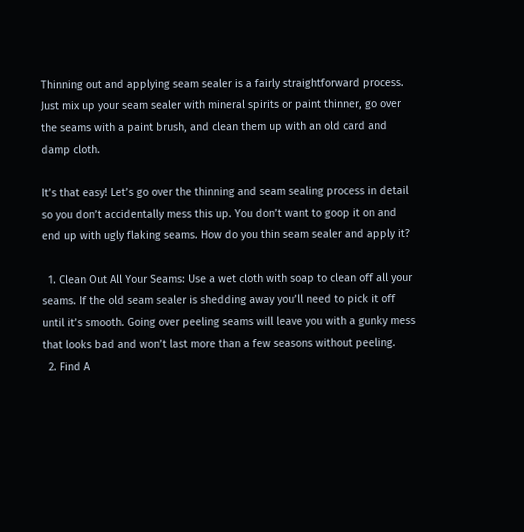Thinning out and applying seam sealer is a fairly straightforward process. Just mix up your seam sealer with mineral spirits or paint thinner, go over the seams with a paint brush, and clean them up with an old card and damp cloth.

It’s that easy! Let’s go over the thinning and seam sealing process in detail so you don’t accidentally mess this up. You don’t want to goop it on and end up with ugly flaking seams. How do you thin seam sealer and apply it?

  1. Clean Out All Your Seams: Use a wet cloth with soap to clean off all your seams. If the old seam sealer is shedding away you’ll need to pick it off until it’s smooth. Going over peeling seams will leave you with a gunky mess that looks bad and won’t last more than a few seasons without peeling.
  2. Find A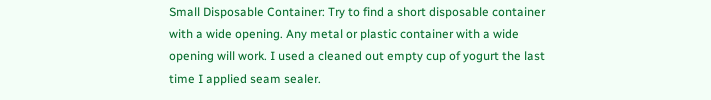Small Disposable Container: Try to find a short disposable container with a wide opening. Any metal or plastic container with a wide opening will work. I used a cleaned out empty cup of yogurt the last time I applied seam sealer.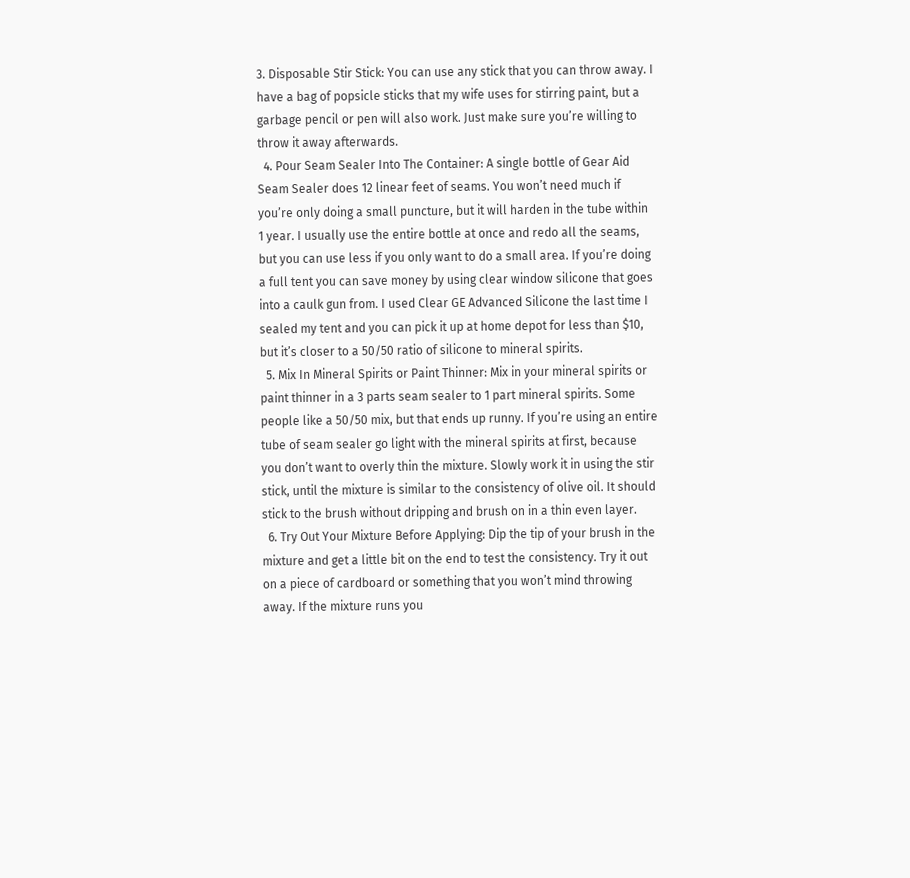3. Disposable Stir Stick: You can use any stick that you can throw away. I have a bag of popsicle sticks that my wife uses for stirring paint, but a garbage pencil or pen will also work. Just make sure you’re willing to throw it away afterwards.
  4. Pour Seam Sealer Into The Container: A single bottle of Gear Aid Seam Sealer does 12 linear feet of seams. You won’t need much if you’re only doing a small puncture, but it will harden in the tube within 1 year. I usually use the entire bottle at once and redo all the seams, but you can use less if you only want to do a small area. If you’re doing a full tent you can save money by using clear window silicone that goes into a caulk gun from. I used Clear GE Advanced Silicone the last time I sealed my tent and you can pick it up at home depot for less than $10, but it’s closer to a 50/50 ratio of silicone to mineral spirits.
  5. Mix In Mineral Spirits or Paint Thinner: Mix in your mineral spirits or paint thinner in a 3 parts seam sealer to 1 part mineral spirits. Some people like a 50/50 mix, but that ends up runny. If you’re using an entire tube of seam sealer go light with the mineral spirits at first, because you don’t want to overly thin the mixture. Slowly work it in using the stir stick, until the mixture is similar to the consistency of olive oil. It should stick to the brush without dripping and brush on in a thin even layer.
  6. Try Out Your Mixture Before Applying: Dip the tip of your brush in the mixture and get a little bit on the end to test the consistency. Try it out on a piece of cardboard or something that you won’t mind throwing away. If the mixture runs you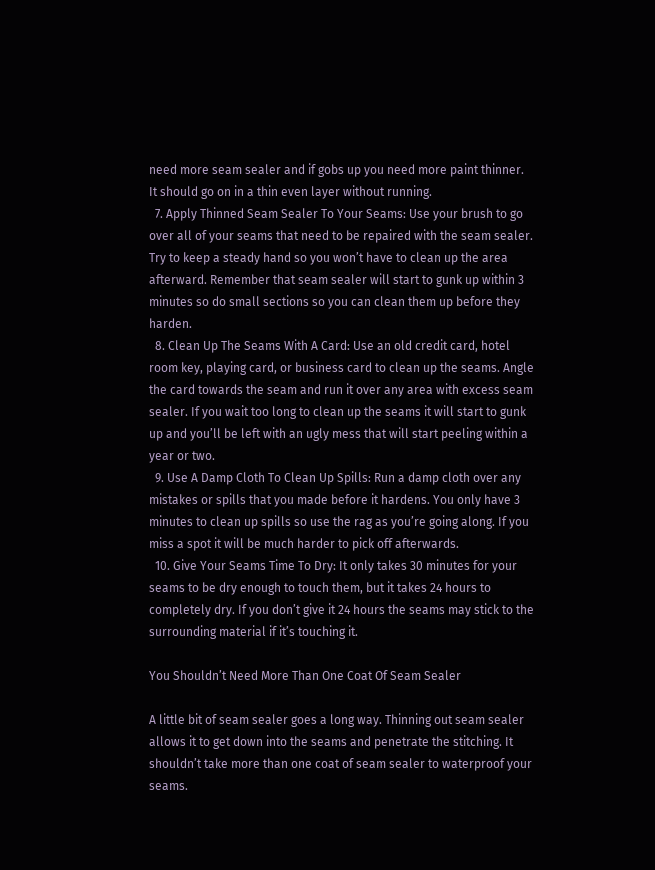need more seam sealer and if gobs up you need more paint thinner. It should go on in a thin even layer without running.
  7. Apply Thinned Seam Sealer To Your Seams: Use your brush to go over all of your seams that need to be repaired with the seam sealer. Try to keep a steady hand so you won’t have to clean up the area afterward. Remember that seam sealer will start to gunk up within 3 minutes so do small sections so you can clean them up before they harden.
  8. Clean Up The Seams With A Card: Use an old credit card, hotel room key, playing card, or business card to clean up the seams. Angle the card towards the seam and run it over any area with excess seam sealer. If you wait too long to clean up the seams it will start to gunk up and you’ll be left with an ugly mess that will start peeling within a year or two.
  9. Use A Damp Cloth To Clean Up Spills: Run a damp cloth over any mistakes or spills that you made before it hardens. You only have 3 minutes to clean up spills so use the rag as you’re going along. If you miss a spot it will be much harder to pick off afterwards.
  10. Give Your Seams Time To Dry: It only takes 30 minutes for your seams to be dry enough to touch them, but it takes 24 hours to completely dry. If you don’t give it 24 hours the seams may stick to the surrounding material if it’s touching it.

You Shouldn’t Need More Than One Coat Of Seam Sealer

A little bit of seam sealer goes a long way. Thinning out seam sealer allows it to get down into the seams and penetrate the stitching. It shouldn’t take more than one coat of seam sealer to waterproof your seams.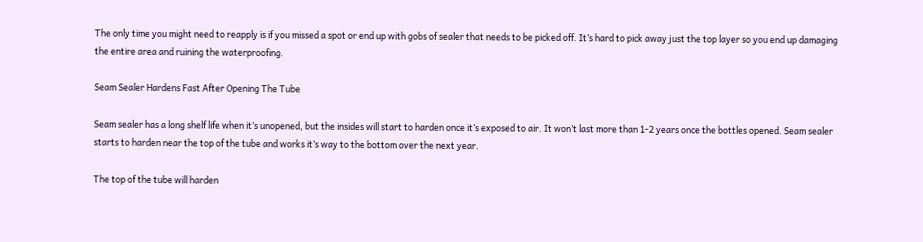The only time you might need to reapply is if you missed a spot or end up with gobs of sealer that needs to be picked off. It’s hard to pick away just the top layer so you end up damaging the entire area and ruining the waterproofing.

Seam Sealer Hardens Fast After Opening The Tube

Seam sealer has a long shelf life when it’s unopened, but the insides will start to harden once it’s exposed to air. It won’t last more than 1-2 years once the bottles opened. Seam sealer starts to harden near the top of the tube and works it’s way to the bottom over the next year.

The top of the tube will harden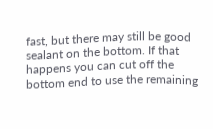fast, but there may still be good sealant on the bottom. If that happens you can cut off the bottom end to use the remaining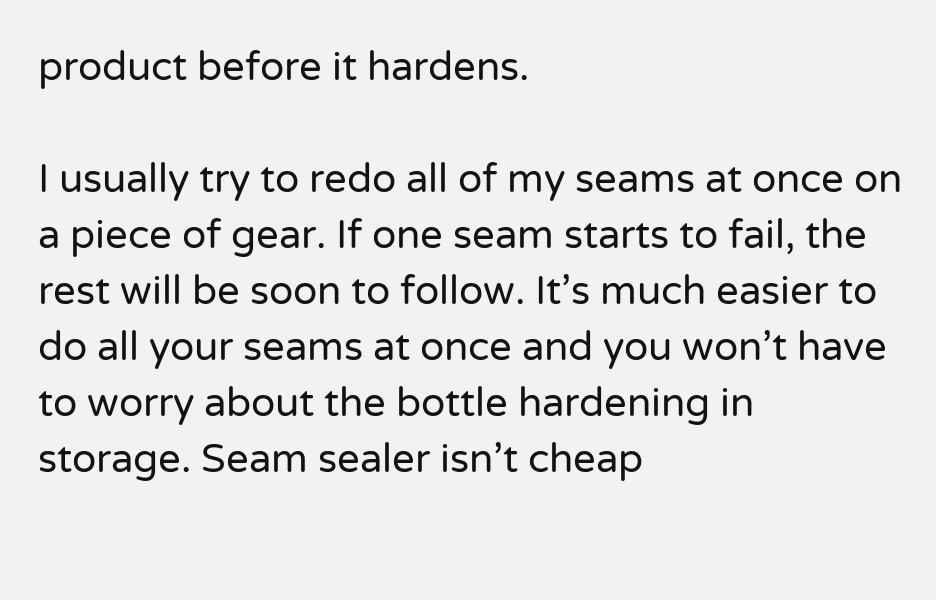product before it hardens.

I usually try to redo all of my seams at once on a piece of gear. If one seam starts to fail, the rest will be soon to follow. It’s much easier to do all your seams at once and you won’t have to worry about the bottle hardening in storage. Seam sealer isn’t cheap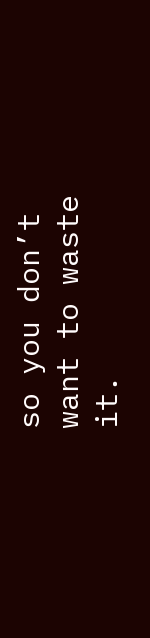so you don’t want to waste it.